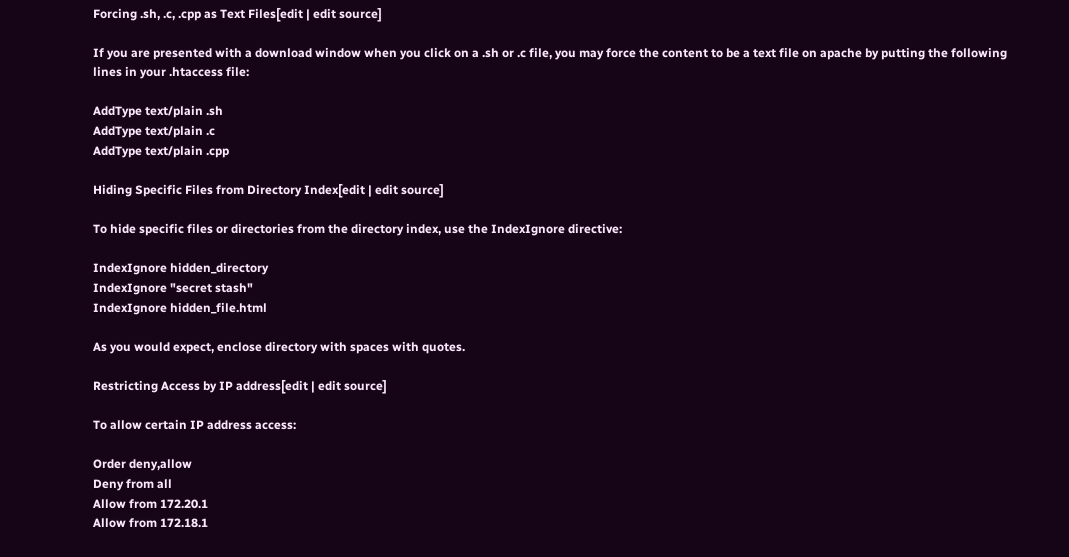Forcing .sh, .c, .cpp as Text Files[edit | edit source]

If you are presented with a download window when you click on a .sh or .c file, you may force the content to be a text file on apache by putting the following lines in your .htaccess file:

AddType text/plain .sh
AddType text/plain .c
AddType text/plain .cpp

Hiding Specific Files from Directory Index[edit | edit source]

To hide specific files or directories from the directory index, use the IndexIgnore directive:

IndexIgnore hidden_directory
IndexIgnore "secret stash"
IndexIgnore hidden_file.html

As you would expect, enclose directory with spaces with quotes.

Restricting Access by IP address[edit | edit source]

To allow certain IP address access:

Order deny,allow
Deny from all
Allow from 172.20.1
Allow from 172.18.1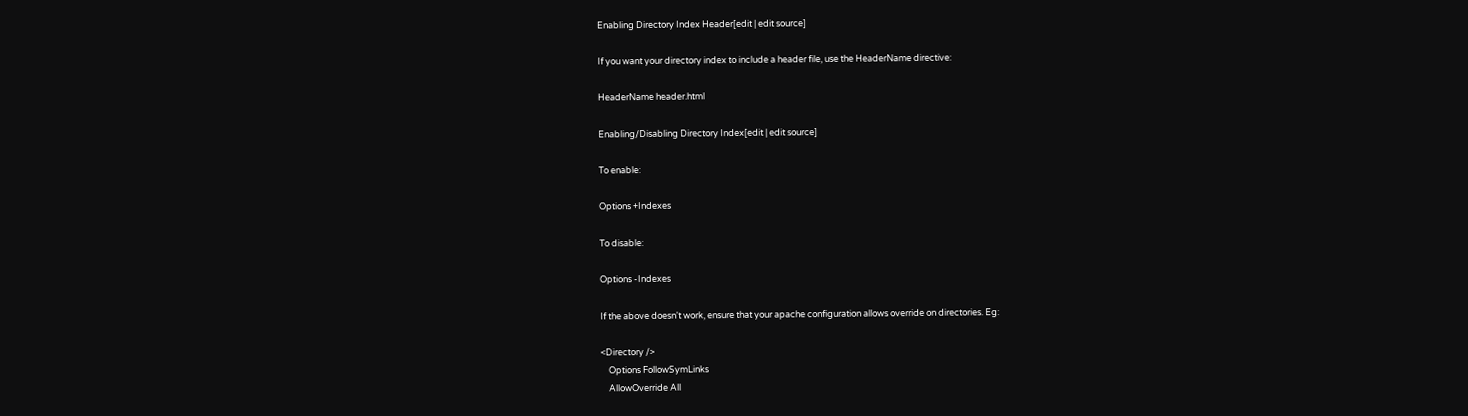Enabling Directory Index Header[edit | edit source]

If you want your directory index to include a header file, use the HeaderName directive:

HeaderName header.html

Enabling/Disabling Directory Index[edit | edit source]

To enable:

Options +Indexes

To disable:

Options -Indexes

If the above doesn't work, ensure that your apache configuration allows override on directories. Eg:

<Directory />
    Options FollowSymLinks
    AllowOverride All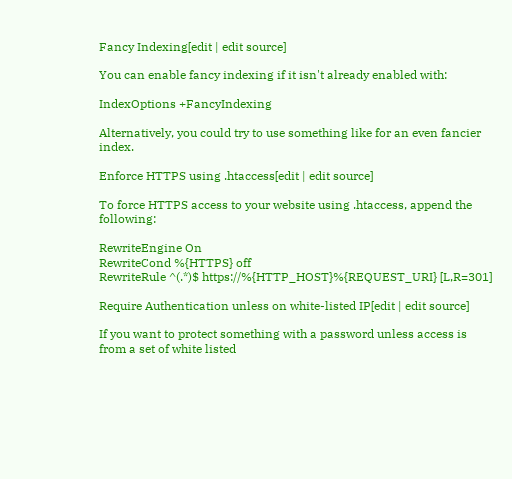Fancy Indexing[edit | edit source]

You can enable fancy indexing if it isn't already enabled with:

IndexOptions +FancyIndexing

Alternatively, you could try to use something like for an even fancier index.

Enforce HTTPS using .htaccess[edit | edit source]

To force HTTPS access to your website using .htaccess, append the following:

RewriteEngine On
RewriteCond %{HTTPS} off
RewriteRule ^(.*)$ https://%{HTTP_HOST}%{REQUEST_URI} [L,R=301]

Require Authentication unless on white-listed IP[edit | edit source]

If you want to protect something with a password unless access is from a set of white listed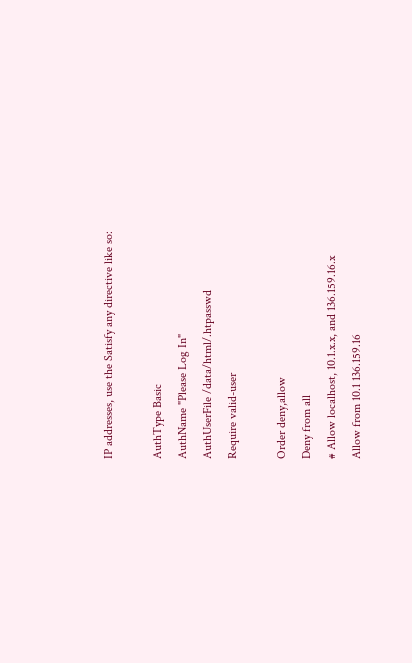IP addresses, use the Satisfy any directive like so:

AuthType Basic
AuthName "Please Log In"
AuthUserFile /data/html/.htpasswd
Require valid-user

Order deny,allow
Deny from all
# Allow localhost, 10.1.x.x, and 136.159.16.x
Allow from 10.1 136.159.16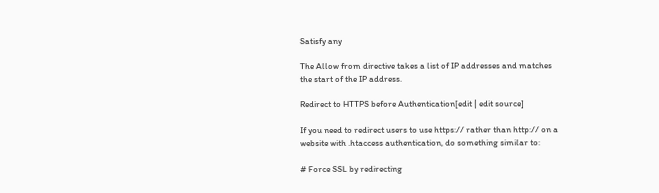Satisfy any

The Allow from directive takes a list of IP addresses and matches the start of the IP address.

Redirect to HTTPS before Authentication[edit | edit source]

If you need to redirect users to use https:// rather than http:// on a website with .htaccess authentication, do something similar to:

# Force SSL by redirecting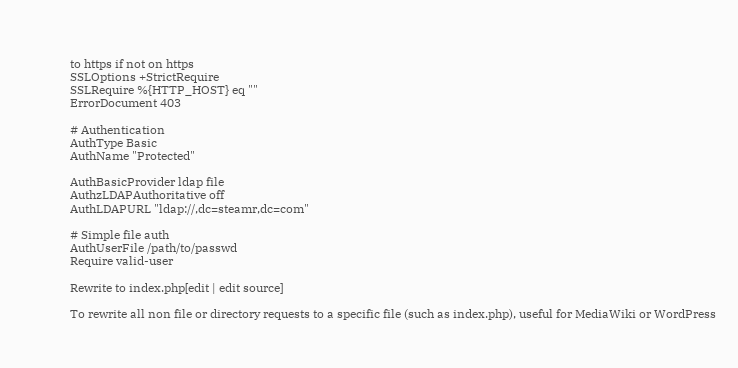to https if not on https
SSLOptions +StrictRequire
SSLRequire %{HTTP_HOST} eq ""
ErrorDocument 403

# Authentication
AuthType Basic
AuthName "Protected"

AuthBasicProvider ldap file
AuthzLDAPAuthoritative off
AuthLDAPURL "ldap://,dc=steamr,dc=com"

# Simple file auth
AuthUserFile /path/to/passwd
Require valid-user

Rewrite to index.php[edit | edit source]

To rewrite all non file or directory requests to a specific file (such as index.php), useful for MediaWiki or WordPress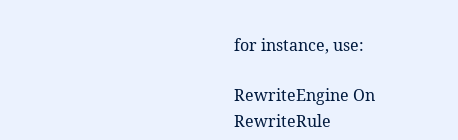for instance, use:

RewriteEngine On
RewriteRule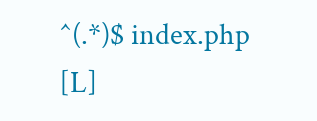^(.*)$ index.php [L]